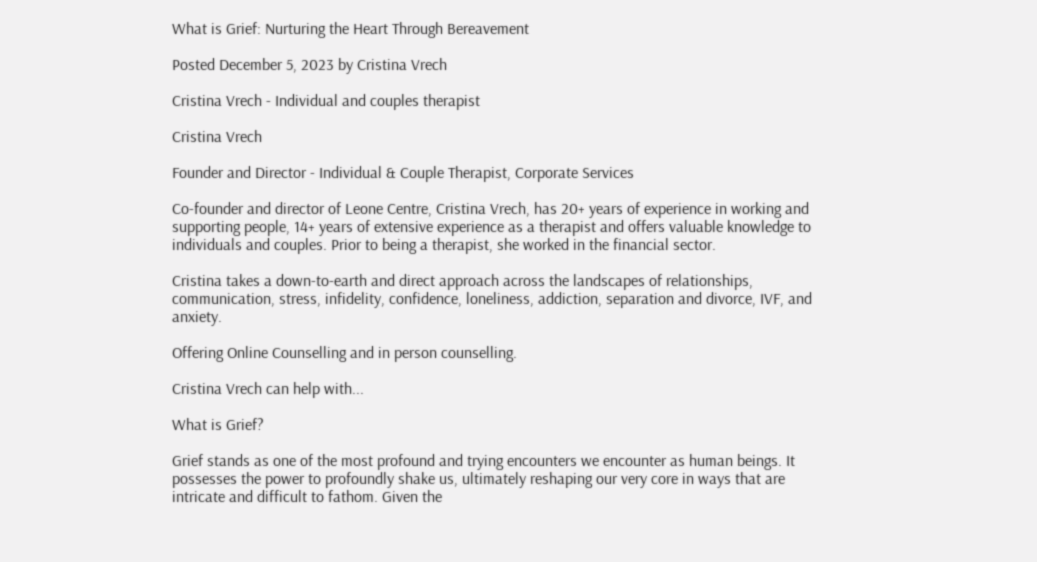What is Grief: Nurturing the Heart Through Bereavement

Posted December 5, 2023 by Cristina Vrech

Cristina Vrech - Individual and couples therapist

Cristina Vrech

Founder and Director - Individual & Couple Therapist, Corporate Services

Co-founder and director of Leone Centre, Cristina Vrech, has 20+ years of experience in working and supporting people, 14+ years of extensive experience as a therapist and offers valuable knowledge to individuals and couples. Prior to being a therapist, she worked in the financial sector.

Cristina takes a down-to-earth and direct approach across the landscapes of relationships, communication, stress, infidelity, confidence, loneliness, addiction, separation and divorce, IVF, and anxiety.

Offering Online Counselling and in person counselling.

Cristina Vrech can help with...

What is Grief?

Grief stands as one of the most profound and trying encounters we encounter as human beings. It possesses the power to profoundly shake us, ultimately reshaping our very core in ways that are intricate and difficult to fathom. Given the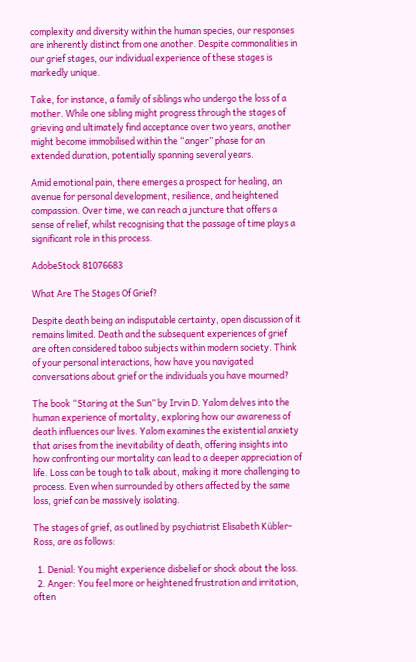complexity and diversity within the human species, our responses are inherently distinct from one another. Despite commonalities in our grief stages, our individual experience of these stages is markedly unique.

Take, for instance, a family of siblings who undergo the loss of a mother. While one sibling might progress through the stages of grieving and ultimately find acceptance over two years, another might become immobilised within the “anger” phase for an extended duration, potentially spanning several years.

Amid emotional pain, there emerges a prospect for healing, an avenue for personal development, resilience, and heightened compassion. Over time, we can reach a juncture that offers a sense of relief, whilst recognising that the passage of time plays a significant role in this process.

AdobeStock 81076683

What Are The Stages Of Grief?

Despite death being an indisputable certainty, open discussion of it remains limited. Death and the subsequent experiences of grief are often considered taboo subjects within modern society. Think of your personal interactions, how have you navigated conversations about grief or the individuals you have mourned?

The book “Staring at the Sun” by Irvin D. Yalom delves into the human experience of mortality, exploring how our awareness of death influences our lives. Yalom examines the existential anxiety that arises from the inevitability of death, offering insights into how confronting our mortality can lead to a deeper appreciation of life. Loss can be tough to talk about, making it more challenging to process. Even when surrounded by others affected by the same loss, grief can be massively isolating.

The stages of grief, as outlined by psychiatrist Elisabeth Kübler-Ross, are as follows:

  1. Denial: You might experience disbelief or shock about the loss.
  2. Anger: You feel more or heightened frustration and irritation, often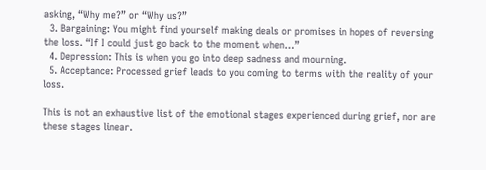asking, “Why me?” or “Why us?”
  3. Bargaining: You might find yourself making deals or promises in hopes of reversing the loss. “If I could just go back to the moment when…”
  4. Depression: This is when you go into deep sadness and mourning.
  5. Acceptance: Processed grief leads to you coming to terms with the reality of your loss.

This is not an exhaustive list of the emotional stages experienced during grief, nor are these stages linear.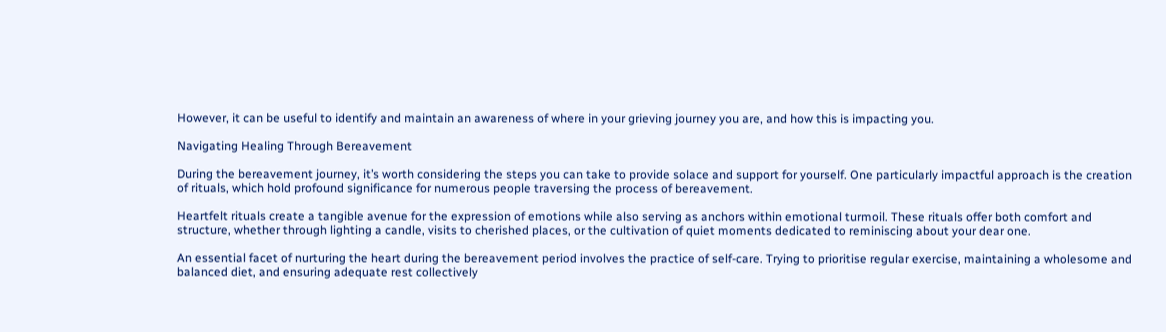However, it can be useful to identify and maintain an awareness of where in your grieving journey you are, and how this is impacting you.

Navigating Healing Through Bereavement

During the bereavement journey, it’s worth considering the steps you can take to provide solace and support for yourself. One particularly impactful approach is the creation of rituals, which hold profound significance for numerous people traversing the process of bereavement.

Heartfelt rituals create a tangible avenue for the expression of emotions while also serving as anchors within emotional turmoil. These rituals offer both comfort and structure, whether through lighting a candle, visits to cherished places, or the cultivation of quiet moments dedicated to reminiscing about your dear one.

An essential facet of nurturing the heart during the bereavement period involves the practice of self-care. Trying to prioritise regular exercise, maintaining a wholesome and balanced diet, and ensuring adequate rest collectively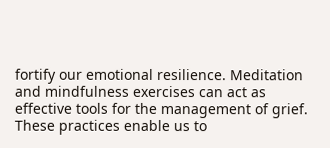fortify our emotional resilience. Meditation and mindfulness exercises can act as effective tools for the management of grief. These practices enable us to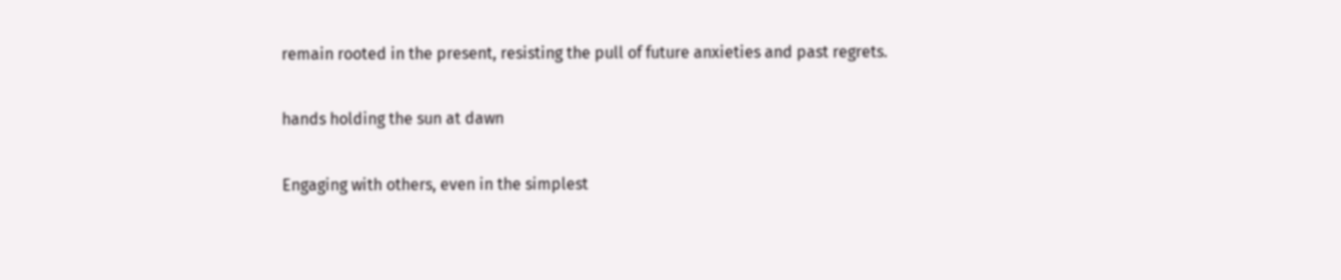remain rooted in the present, resisting the pull of future anxieties and past regrets.

hands holding the sun at dawn

Engaging with others, even in the simplest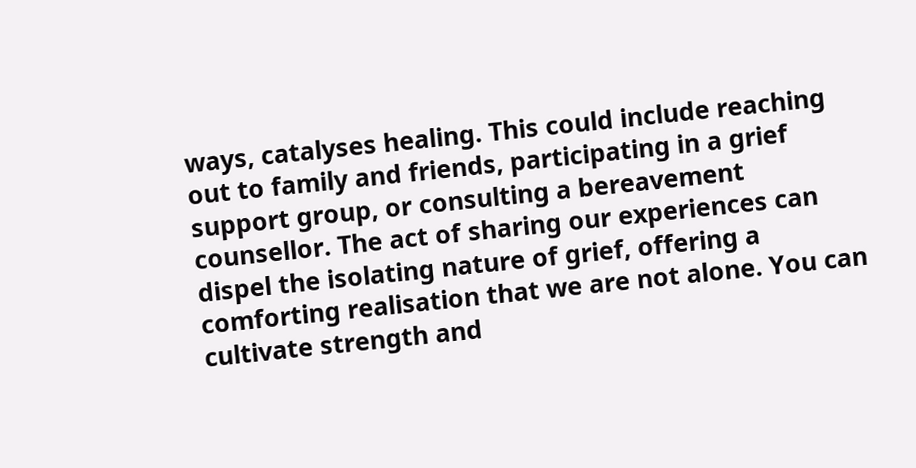ways, catalyses healing. This could include reaching out to family and friends, participating in a grief support group, or consulting a bereavement counsellor. The act of sharing our experiences can dispel the isolating nature of grief, offering a comforting realisation that we are not alone. You can cultivate strength and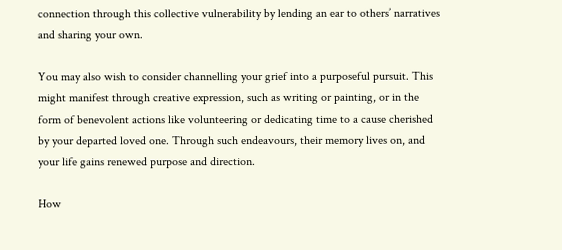connection through this collective vulnerability by lending an ear to others’ narratives and sharing your own.

You may also wish to consider channelling your grief into a purposeful pursuit. This might manifest through creative expression, such as writing or painting, or in the form of benevolent actions like volunteering or dedicating time to a cause cherished by your departed loved one. Through such endeavours, their memory lives on, and your life gains renewed purpose and direction.

How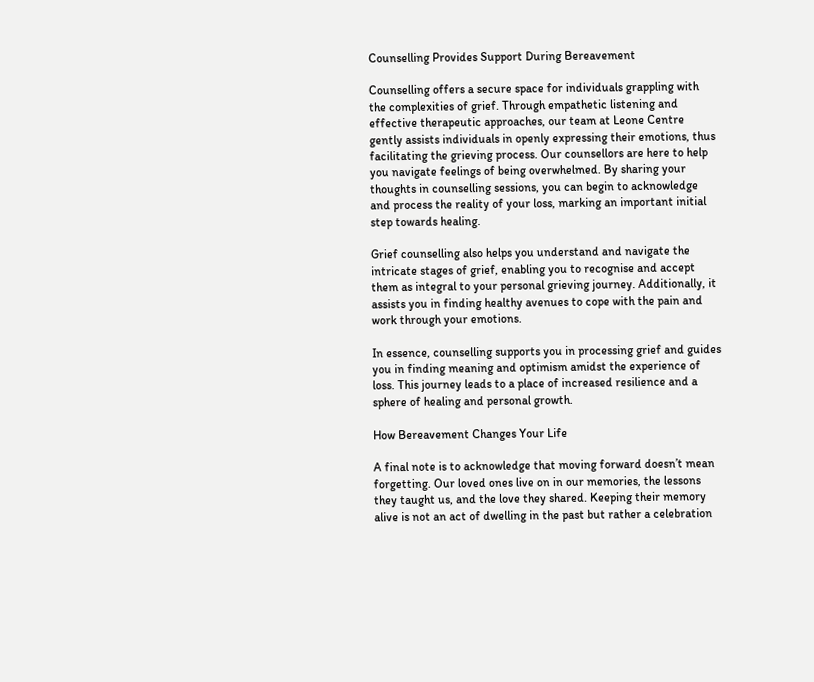Counselling Provides Support During Bereavement

Counselling offers a secure space for individuals grappling with the complexities of grief. Through empathetic listening and effective therapeutic approaches, our team at Leone Centre gently assists individuals in openly expressing their emotions, thus facilitating the grieving process. Our counsellors are here to help you navigate feelings of being overwhelmed. By sharing your thoughts in counselling sessions, you can begin to acknowledge and process the reality of your loss, marking an important initial step towards healing.

Grief counselling also helps you understand and navigate the intricate stages of grief, enabling you to recognise and accept them as integral to your personal grieving journey. Additionally, it assists you in finding healthy avenues to cope with the pain and work through your emotions.

In essence, counselling supports you in processing grief and guides you in finding meaning and optimism amidst the experience of loss. This journey leads to a place of increased resilience and a sphere of healing and personal growth.

How Bereavement Changes Your Life

A final note is to acknowledge that moving forward doesn’t mean forgetting. Our loved ones live on in our memories, the lessons they taught us, and the love they shared. Keeping their memory alive is not an act of dwelling in the past but rather a celebration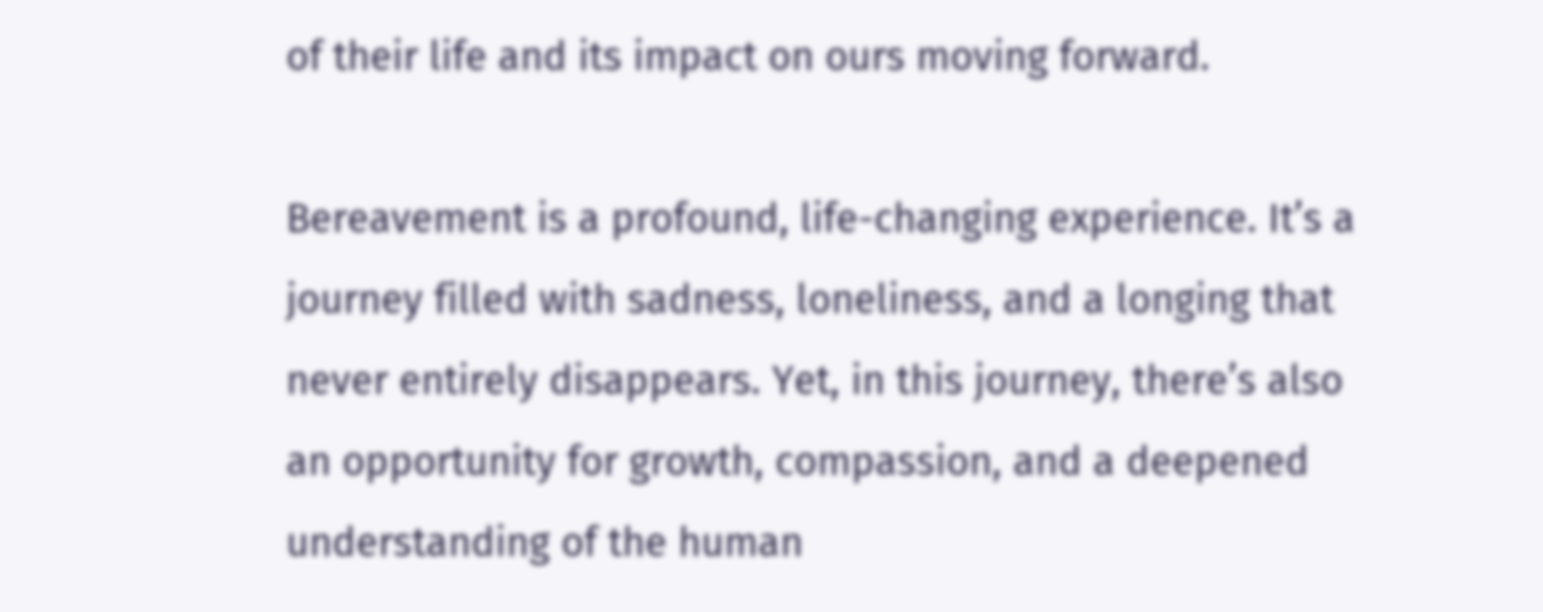of their life and its impact on ours moving forward.

Bereavement is a profound, life-changing experience. It’s a journey filled with sadness, loneliness, and a longing that never entirely disappears. Yet, in this journey, there’s also an opportunity for growth, compassion, and a deepened understanding of the human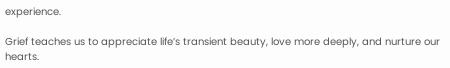experience.

Grief teaches us to appreciate life’s transient beauty, love more deeply, and nurture our hearts.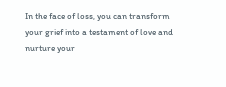In the face of loss, you can transform your grief into a testament of love and nurture your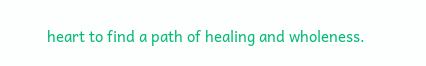heart to find a path of healing and wholeness.